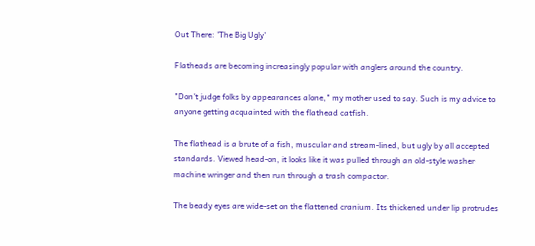Out There: 'The Big Ugly'

Flatheads are becoming increasingly popular with anglers around the country.

"Don't judge folks by appearances alone," my mother used to say. Such is my advice to anyone getting acquainted with the flathead catfish.

The flathead is a brute of a fish, muscular and stream-lined, but ugly by all accepted standards. Viewed head-on, it looks like it was pulled through an old-style washer machine wringer and then run through a trash compactor.

The beady eyes are wide-set on the flattened cranium. Its thickened under lip protrudes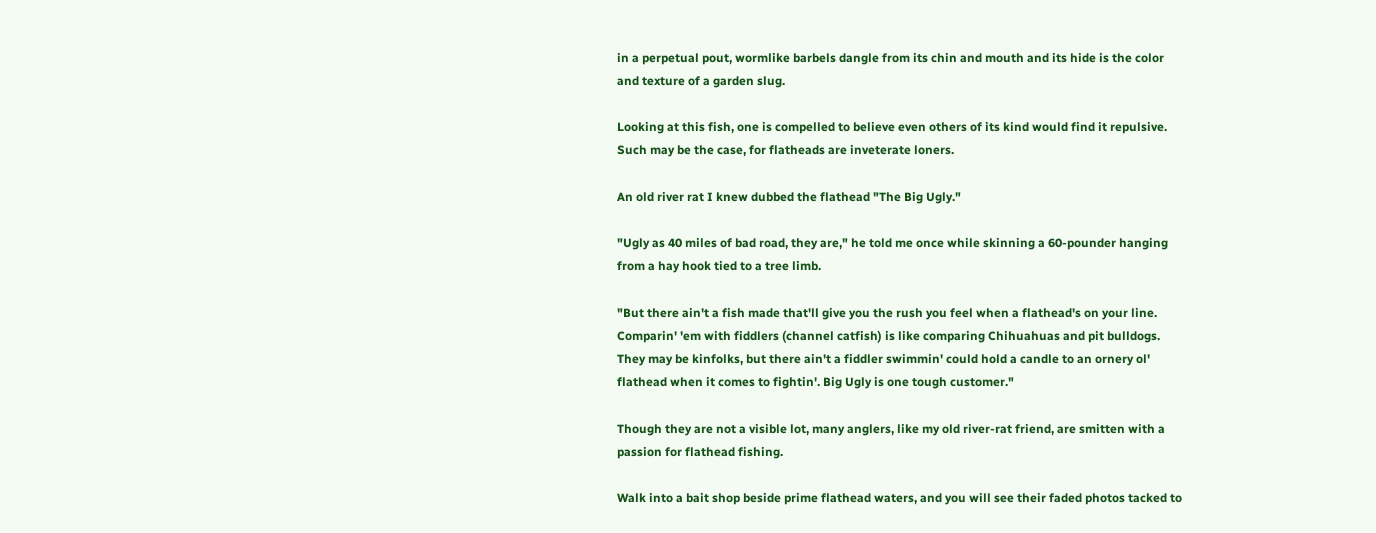in a perpetual pout, wormlike barbels dangle from its chin and mouth and its hide is the color and texture of a garden slug.

Looking at this fish, one is compelled to believe even others of its kind would find it repulsive. Such may be the case, for flatheads are inveterate loners.

An old river rat I knew dubbed the flathead "The Big Ugly."

"Ugly as 40 miles of bad road, they are," he told me once while skinning a 60-pounder hanging from a hay hook tied to a tree limb.

"But there ain't a fish made that'll give you the rush you feel when a flathead's on your line. Comparin' 'em with fiddlers (channel catfish) is like comparing Chihuahuas and pit bulldogs. They may be kinfolks, but there ain't a fiddler swimmin' could hold a candle to an ornery ol' flathead when it comes to fightin'. Big Ugly is one tough customer."

Though they are not a visible lot, many anglers, like my old river-rat friend, are smitten with a passion for flathead fishing.

Walk into a bait shop beside prime flathead waters, and you will see their faded photos tacked to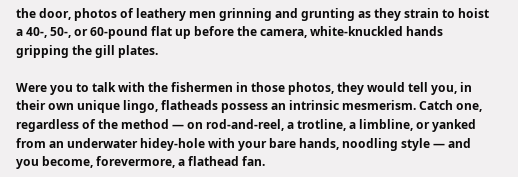the door, photos of leathery men grinning and grunting as they strain to hoist a 40-, 50-, or 60-pound flat up before the camera, white-knuckled hands gripping the gill plates.

Were you to talk with the fishermen in those photos, they would tell you, in their own unique lingo, flatheads possess an intrinsic mesmerism. Catch one, regardless of the method — on rod-and-reel, a trotline, a limbline, or yanked from an underwater hidey-hole with your bare hands, noodling style — and you become, forevermore, a flathead fan.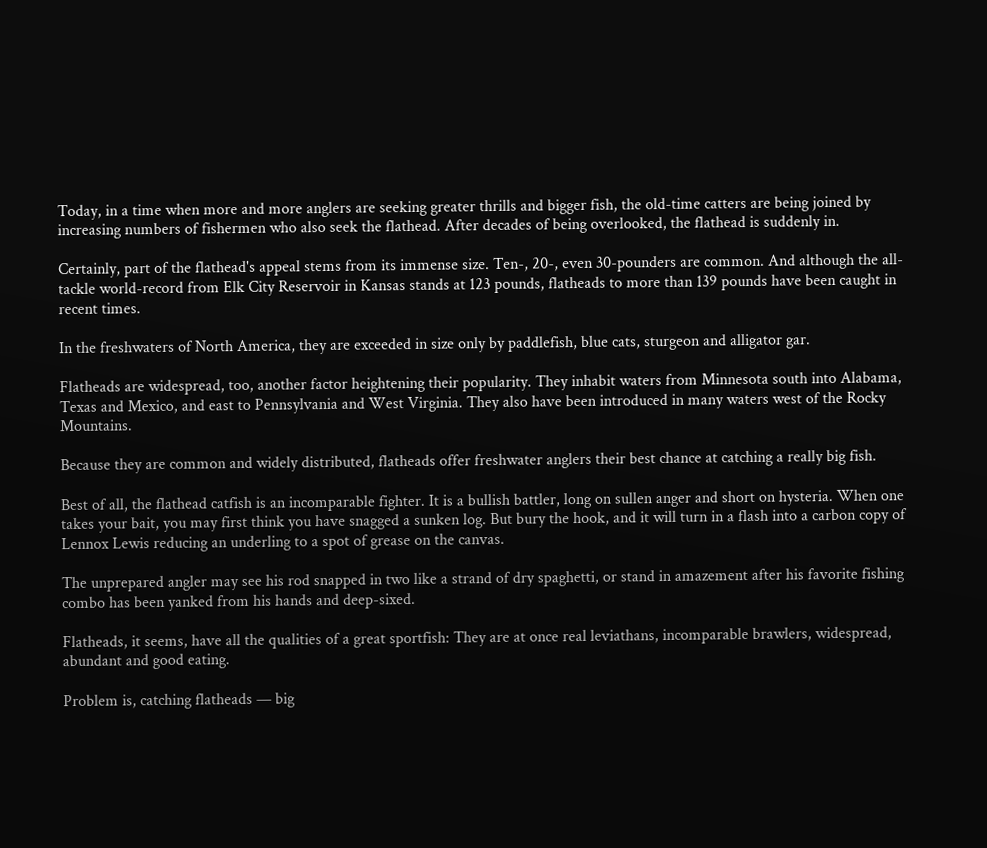Today, in a time when more and more anglers are seeking greater thrills and bigger fish, the old-time catters are being joined by increasing numbers of fishermen who also seek the flathead. After decades of being overlooked, the flathead is suddenly in.

Certainly, part of the flathead's appeal stems from its immense size. Ten-, 20-, even 30-pounders are common. And although the all-tackle world-record from Elk City Reservoir in Kansas stands at 123 pounds, flatheads to more than 139 pounds have been caught in recent times.

In the freshwaters of North America, they are exceeded in size only by paddlefish, blue cats, sturgeon and alligator gar.

Flatheads are widespread, too, another factor heightening their popularity. They inhabit waters from Minnesota south into Alabama, Texas and Mexico, and east to Pennsylvania and West Virginia. They also have been introduced in many waters west of the Rocky Mountains.

Because they are common and widely distributed, flatheads offer freshwater anglers their best chance at catching a really big fish.

Best of all, the flathead catfish is an incomparable fighter. It is a bullish battler, long on sullen anger and short on hysteria. When one takes your bait, you may first think you have snagged a sunken log. But bury the hook, and it will turn in a flash into a carbon copy of Lennox Lewis reducing an underling to a spot of grease on the canvas.

The unprepared angler may see his rod snapped in two like a strand of dry spaghetti, or stand in amazement after his favorite fishing combo has been yanked from his hands and deep-sixed.

Flatheads, it seems, have all the qualities of a great sportfish: They are at once real leviathans, incomparable brawlers, widespread, abundant and good eating.

Problem is, catching flatheads — big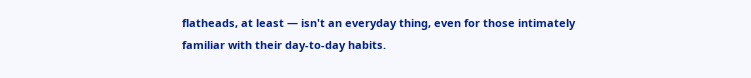flatheads, at least — isn't an everyday thing, even for those intimately familiar with their day-to-day habits.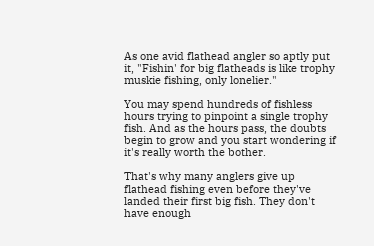As one avid flathead angler so aptly put it, "Fishin' for big flatheads is like trophy muskie fishing, only lonelier."

You may spend hundreds of fishless hours trying to pinpoint a single trophy fish. And as the hours pass, the doubts begin to grow and you start wondering if it's really worth the bother.

That's why many anglers give up flathead fishing even before they've landed their first big fish. They don't have enough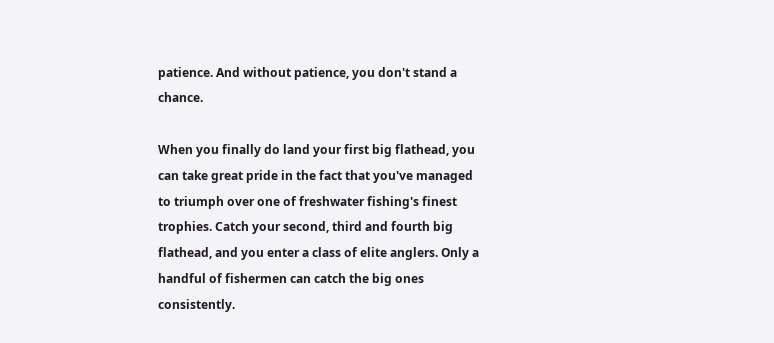patience. And without patience, you don't stand a chance.

When you finally do land your first big flathead, you can take great pride in the fact that you've managed to triumph over one of freshwater fishing's finest trophies. Catch your second, third and fourth big flathead, and you enter a class of elite anglers. Only a handful of fishermen can catch the big ones consistently.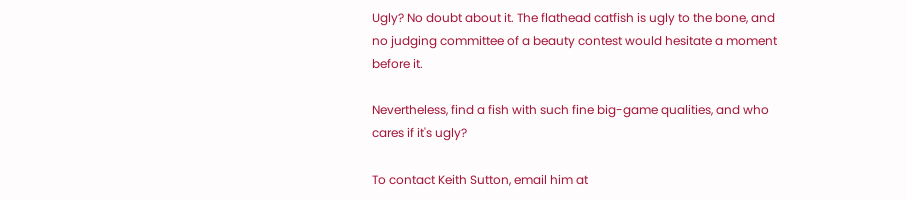Ugly? No doubt about it. The flathead catfish is ugly to the bone, and no judging committee of a beauty contest would hesitate a moment before it.

Nevertheless, find a fish with such fine big-game qualities, and who cares if it's ugly?

To contact Keith Sutton, email him at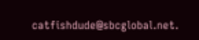catfishdude@sbcglobal.net.